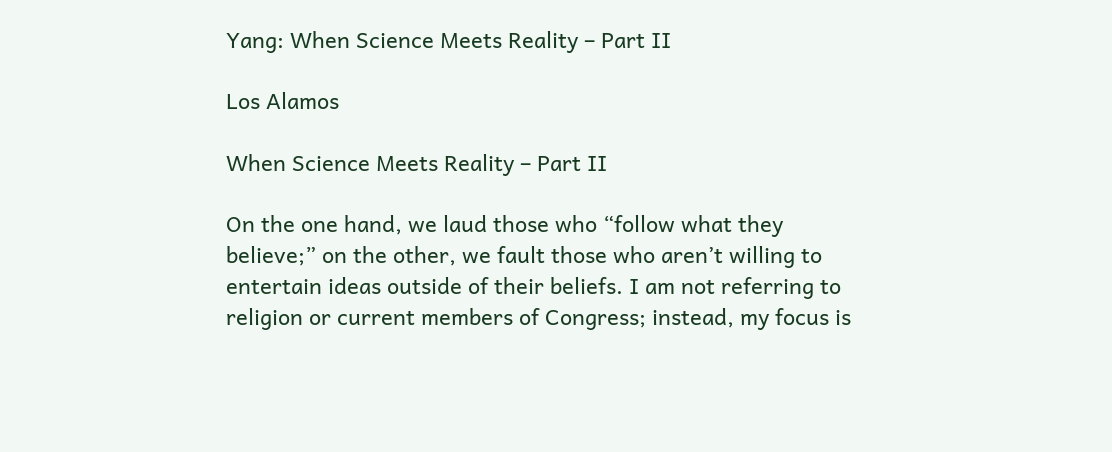Yang: When Science Meets Reality – Part II

Los Alamos

When Science Meets Reality – Part II

On the one hand, we laud those who “follow what they believe;” on the other, we fault those who aren’t willing to entertain ideas outside of their beliefs. I am not referring to religion or current members of Congress; instead, my focus is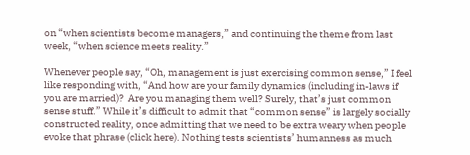on “when scientists become managers,” and continuing the theme from last week, “when science meets reality.”

Whenever people say, “Oh, management is just exercising common sense,” I feel like responding with, “And how are your family dynamics (including in-laws if you are married)?  Are you managing them well? Surely, that’s just common sense stuff.” While it’s difficult to admit that “common sense” is largely socially constructed reality, once admitting that we need to be extra weary when people evoke that phrase (click here). Nothing tests scientists’ humanness as much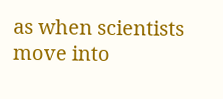as when scientists move into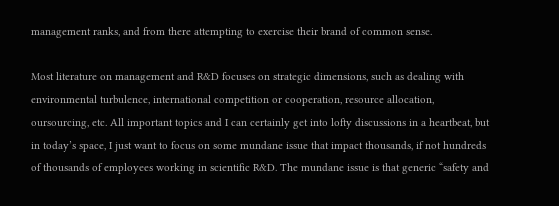management ranks, and from there attempting to exercise their brand of common sense.

Most literature on management and R&D focuses on strategic dimensions, such as dealing with environmental turbulence, international competition or cooperation, resource allocation, oursourcing, etc. All important topics and I can certainly get into lofty discussions in a heartbeat, but in today’s space, I just want to focus on some mundane issue that impact thousands, if not hundreds of thousands of employees working in scientific R&D. The mundane issue is that generic “safety and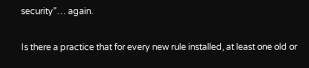security”… again.

Is there a practice that for every new rule installed, at least one old or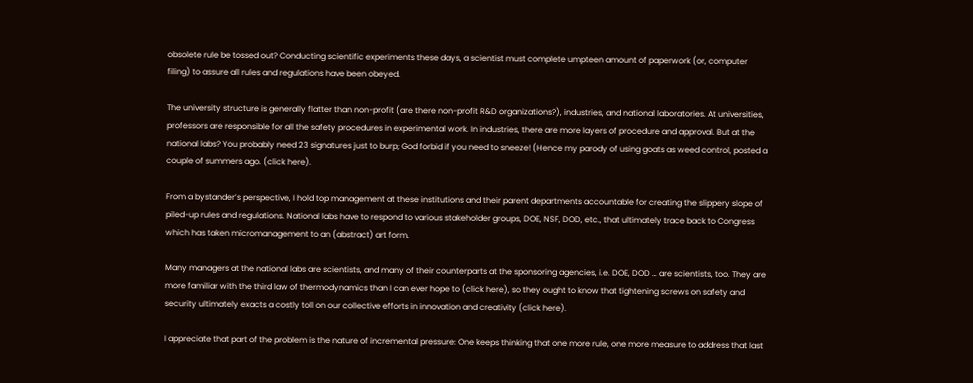obsolete rule be tossed out? Conducting scientific experiments these days, a scientist must complete umpteen amount of paperwork (or, computer filing) to assure all rules and regulations have been obeyed.

The university structure is generally flatter than non-profit (are there non-profit R&D organizations?), industries, and national laboratories. At universities, professors are responsible for all the safety procedures in experimental work. In industries, there are more layers of procedure and approval. But at the national labs? You probably need 23 signatures just to burp; God forbid if you need to sneeze! (Hence my parody of using goats as weed control, posted a couple of summers ago. (click here).

From a bystander’s perspective, I hold top management at these institutions and their parent departments accountable for creating the slippery slope of piled-up rules and regulations. National labs have to respond to various stakeholder groups, DOE, NSF, DOD, etc., that ultimately trace back to Congress which has taken micromanagement to an (abstract) art form.

Many managers at the national labs are scientists, and many of their counterparts at the sponsoring agencies, i.e. DOE, DOD … are scientists, too. They are more familiar with the third law of thermodynamics than I can ever hope to (click here), so they ought to know that tightening screws on safety and security ultimately exacts a costly toll on our collective efforts in innovation and creativity (click here).

I appreciate that part of the problem is the nature of incremental pressure: One keeps thinking that one more rule, one more measure to address that last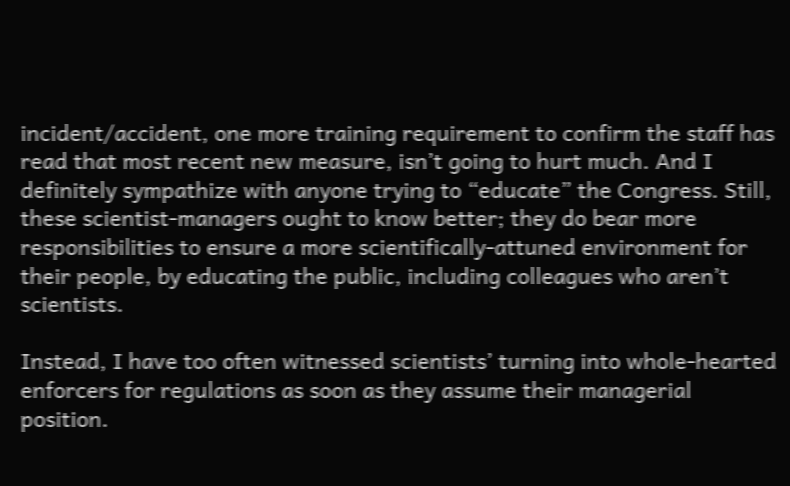incident/accident, one more training requirement to confirm the staff has read that most recent new measure, isn’t going to hurt much. And I definitely sympathize with anyone trying to “educate” the Congress. Still, these scientist-managers ought to know better; they do bear more responsibilities to ensure a more scientifically-attuned environment for their people, by educating the public, including colleagues who aren’t scientists.

Instead, I have too often witnessed scientists’ turning into whole-hearted enforcers for regulations as soon as they assume their managerial position.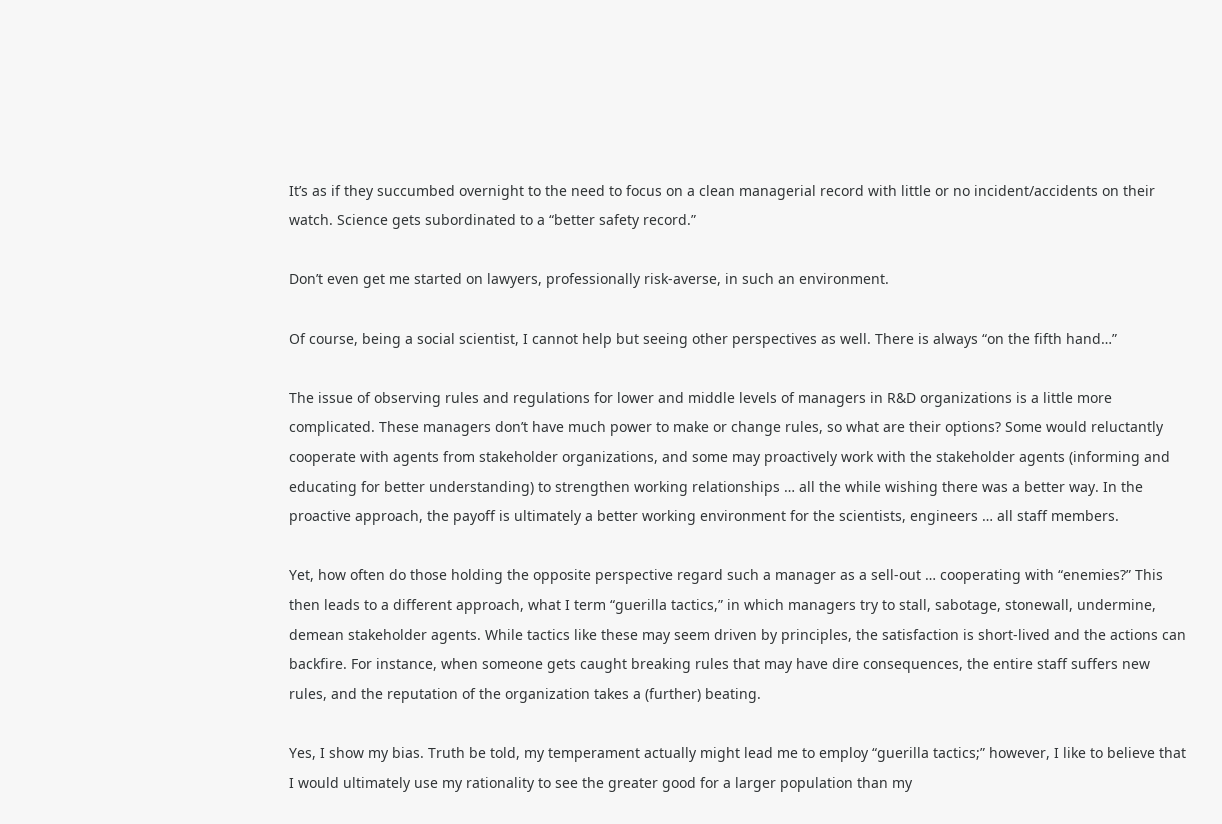It’s as if they succumbed overnight to the need to focus on a clean managerial record with little or no incident/accidents on their watch. Science gets subordinated to a “better safety record.”

Don’t even get me started on lawyers, professionally risk-averse, in such an environment.

Of course, being a social scientist, I cannot help but seeing other perspectives as well. There is always “on the fifth hand…”

The issue of observing rules and regulations for lower and middle levels of managers in R&D organizations is a little more complicated. These managers don’t have much power to make or change rules, so what are their options? Some would reluctantly cooperate with agents from stakeholder organizations, and some may proactively work with the stakeholder agents (informing and educating for better understanding) to strengthen working relationships … all the while wishing there was a better way. In the proactive approach, the payoff is ultimately a better working environment for the scientists, engineers … all staff members.

Yet, how often do those holding the opposite perspective regard such a manager as a sell-out … cooperating with “enemies?” This then leads to a different approach, what I term “guerilla tactics,” in which managers try to stall, sabotage, stonewall, undermine, demean stakeholder agents. While tactics like these may seem driven by principles, the satisfaction is short-lived and the actions can backfire. For instance, when someone gets caught breaking rules that may have dire consequences, the entire staff suffers new rules, and the reputation of the organization takes a (further) beating.

Yes, I show my bias. Truth be told, my temperament actually might lead me to employ “guerilla tactics;” however, I like to believe that I would ultimately use my rationality to see the greater good for a larger population than my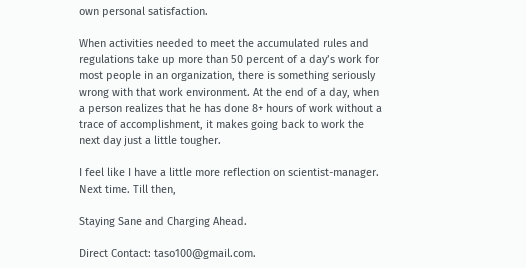own personal satisfaction.

When activities needed to meet the accumulated rules and regulations take up more than 50 percent of a day’s work for most people in an organization, there is something seriously wrong with that work environment. At the end of a day, when a person realizes that he has done 8+ hours of work without a trace of accomplishment, it makes going back to work the next day just a little tougher.

I feel like I have a little more reflection on scientist-manager. Next time. Till then,

Staying Sane and Charging Ahead.

Direct Contact: taso100@gmail.com.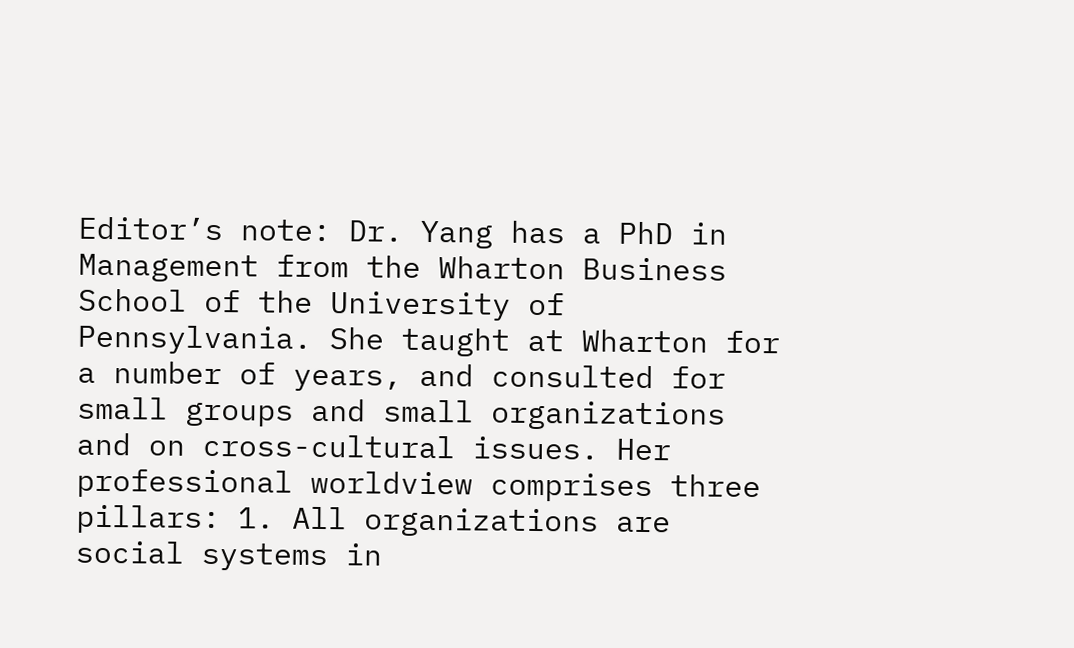Editor’s note: Dr. Yang has a PhD in Management from the Wharton Business School of the University of Pennsylvania. She taught at Wharton for a number of years, and consulted for small groups and small organizations and on cross-cultural issues. Her professional worldview comprises three pillars: 1. All organizations are social systems in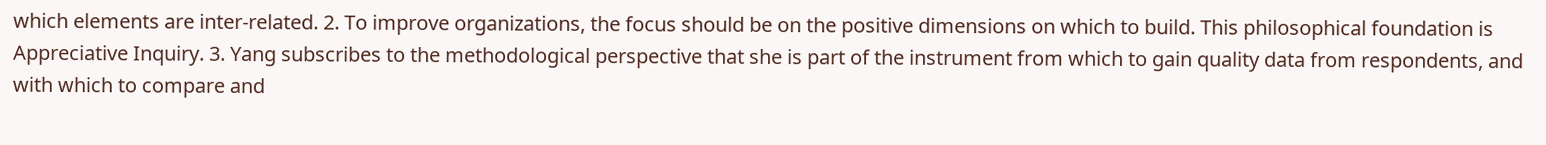which elements are inter-related. 2. To improve organizations, the focus should be on the positive dimensions on which to build. This philosophical foundation is Appreciative Inquiry. 3. Yang subscribes to the methodological perspective that she is part of the instrument from which to gain quality data from respondents, and with which to compare and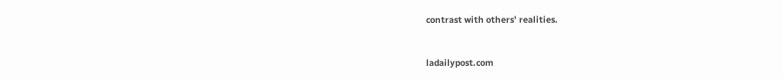contrast with others’ realities.


ladailypost.com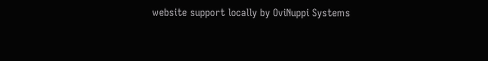website support locally by OviNuppi Systems